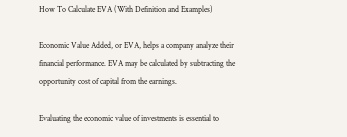How To Calculate EVA (With Definition and Examples)

Economic Value Added, or EVA, helps a company analyze their financial performance. EVA may be calculated by subtracting the opportunity cost of capital from the earnings.

Evaluating the economic value of investments is essential to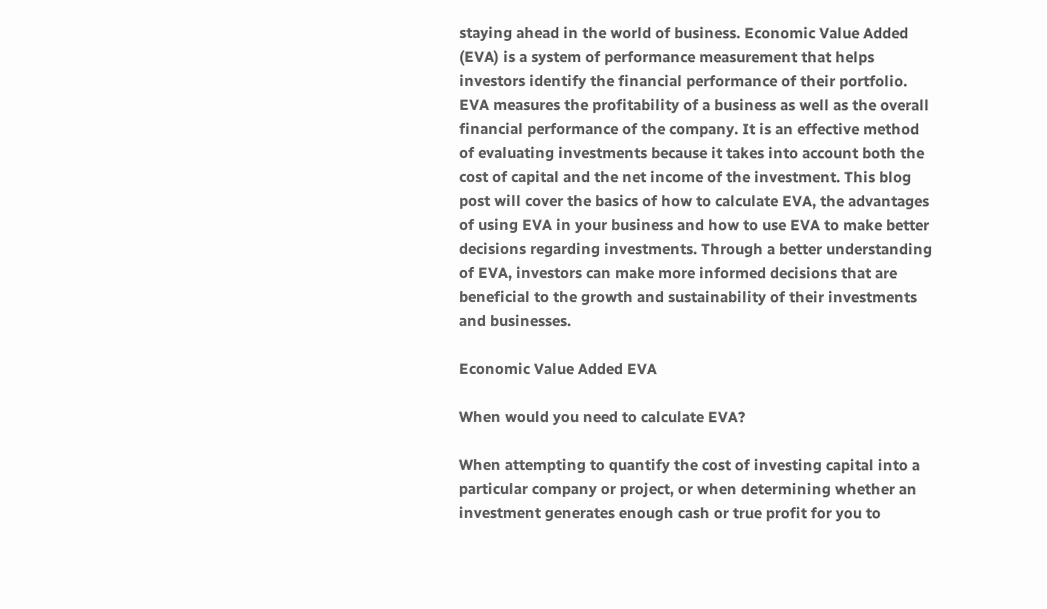staying ahead in the world of business. Economic Value Added (EVA) is a system of performance measurement that helps investors identify the financial performance of their portfolio. EVA measures the profitability of a business as well as the overall financial performance of the company. It is an effective method of evaluating investments because it takes into account both the cost of capital and the net income of the investment. This blog post will cover the basics of how to calculate EVA, the advantages of using EVA in your business and how to use EVA to make better decisions regarding investments. Through a better understanding of EVA, investors can make more informed decisions that are beneficial to the growth and sustainability of their investments and businesses.

Economic Value Added EVA

When would you need to calculate EVA?

When attempting to quantify the cost of investing capital into a particular company or project, or when determining whether an investment generates enough cash or true profit for you to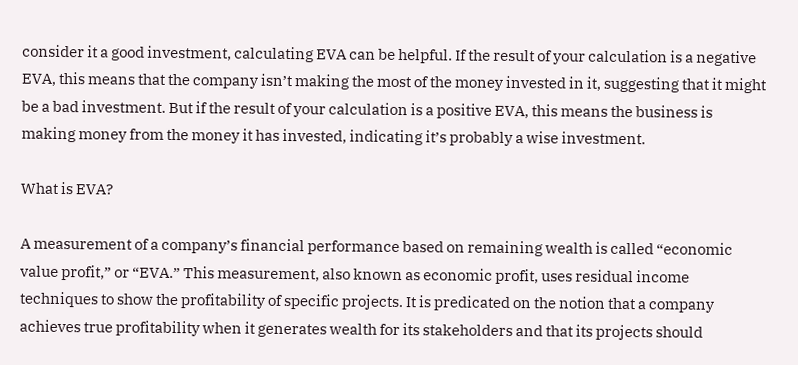consider it a good investment, calculating EVA can be helpful. If the result of your calculation is a negative EVA, this means that the company isn’t making the most of the money invested in it, suggesting that it might be a bad investment. But if the result of your calculation is a positive EVA, this means the business is making money from the money it has invested, indicating it’s probably a wise investment.

What is EVA?

A measurement of a company’s financial performance based on remaining wealth is called “economic value profit,” or “EVA.” This measurement, also known as economic profit, uses residual income techniques to show the profitability of specific projects. It is predicated on the notion that a company achieves true profitability when it generates wealth for its stakeholders and that its projects should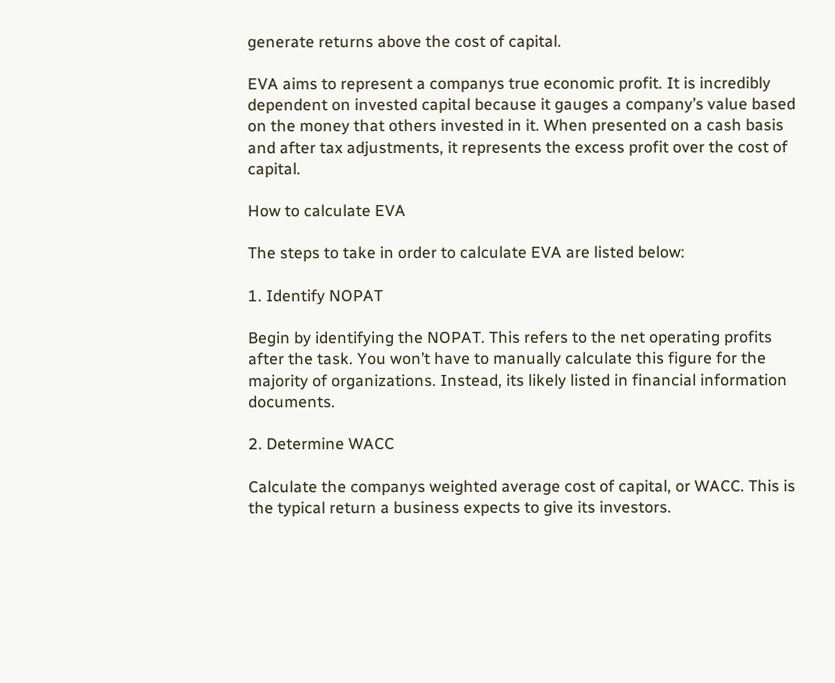generate returns above the cost of capital.

EVA aims to represent a companys true economic profit. It is incredibly dependent on invested capital because it gauges a company’s value based on the money that others invested in it. When presented on a cash basis and after tax adjustments, it represents the excess profit over the cost of capital.

How to calculate EVA

The steps to take in order to calculate EVA are listed below:

1. Identify NOPAT

Begin by identifying the NOPAT. This refers to the net operating profits after the task. You won’t have to manually calculate this figure for the majority of organizations. Instead, its likely listed in financial information documents.

2. Determine WACC

Calculate the companys weighted average cost of capital, or WACC. This is the typical return a business expects to give its investors.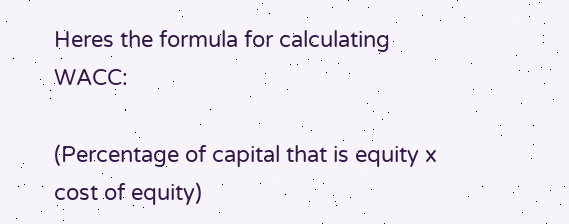Heres the formula for calculating WACC:

(Percentage of capital that is equity x cost of equity)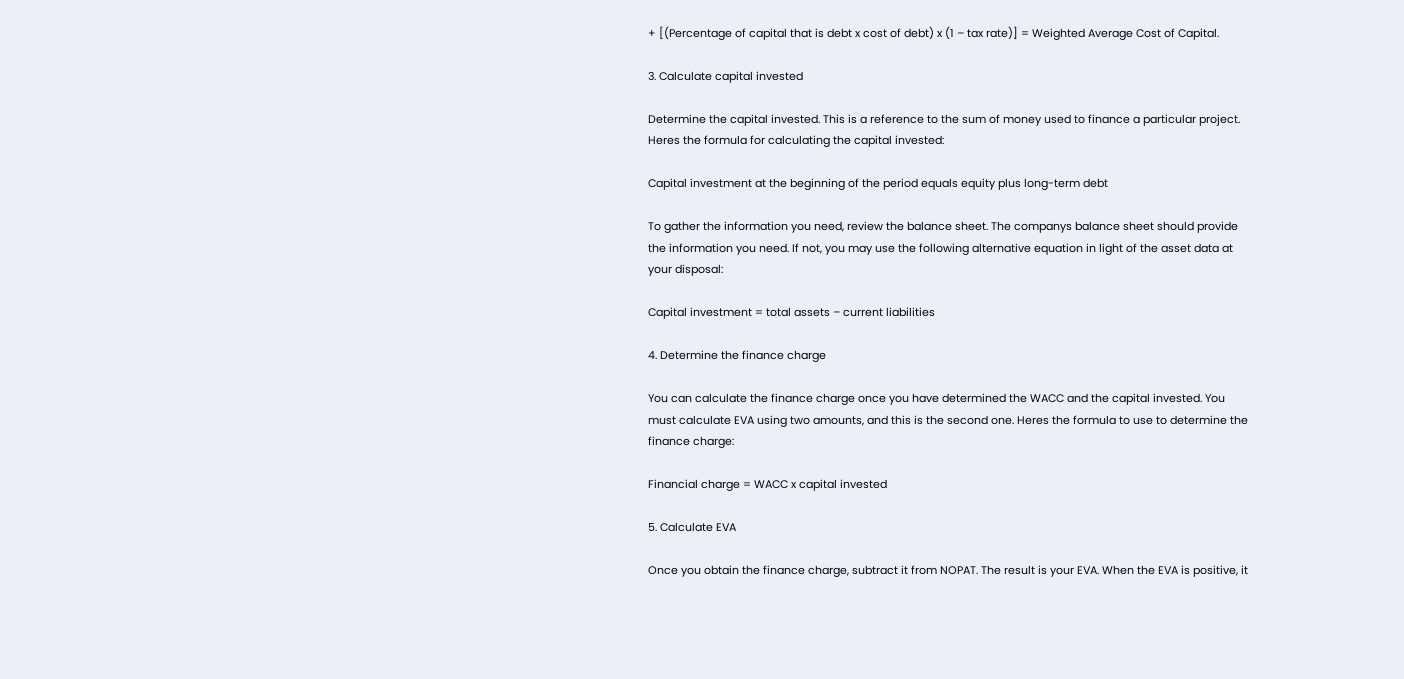+ [(Percentage of capital that is debt x cost of debt) x (1 – tax rate)] = Weighted Average Cost of Capital.

3. Calculate capital invested

Determine the capital invested. This is a reference to the sum of money used to finance a particular project. Heres the formula for calculating the capital invested:

Capital investment at the beginning of the period equals equity plus long-term debt

To gather the information you need, review the balance sheet. The companys balance sheet should provide the information you need. If not, you may use the following alternative equation in light of the asset data at your disposal:

Capital investment = total assets – current liabilities

4. Determine the finance charge

You can calculate the finance charge once you have determined the WACC and the capital invested. You must calculate EVA using two amounts, and this is the second one. Heres the formula to use to determine the finance charge:

Financial charge = WACC x capital invested

5. Calculate EVA

Once you obtain the finance charge, subtract it from NOPAT. The result is your EVA. When the EVA is positive, it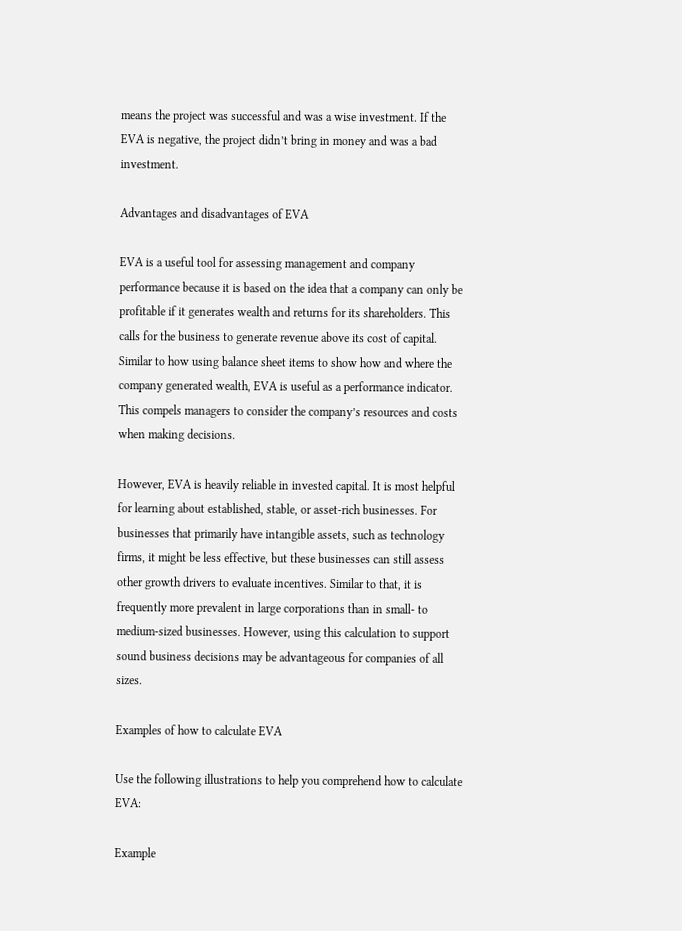means the project was successful and was a wise investment. If the EVA is negative, the project didn’t bring in money and was a bad investment.

Advantages and disadvantages of EVA

EVA is a useful tool for assessing management and company performance because it is based on the idea that a company can only be profitable if it generates wealth and returns for its shareholders. This calls for the business to generate revenue above its cost of capital. Similar to how using balance sheet items to show how and where the company generated wealth, EVA is useful as a performance indicator. This compels managers to consider the company’s resources and costs when making decisions.

However, EVA is heavily reliable in invested capital. It is most helpful for learning about established, stable, or asset-rich businesses. For businesses that primarily have intangible assets, such as technology firms, it might be less effective, but these businesses can still assess other growth drivers to evaluate incentives. Similar to that, it is frequently more prevalent in large corporations than in small- to medium-sized businesses. However, using this calculation to support sound business decisions may be advantageous for companies of all sizes.

Examples of how to calculate EVA

Use the following illustrations to help you comprehend how to calculate EVA:

Example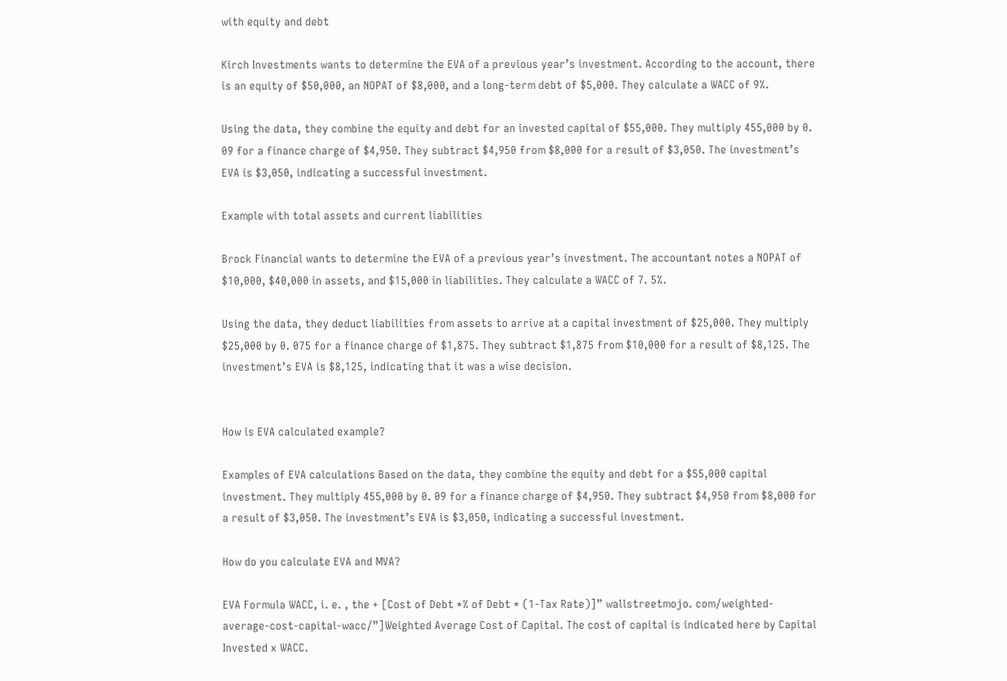with equity and debt

Kirch Investments wants to determine the EVA of a previous year’s investment. According to the account, there is an equity of $50,000, an NOPAT of $8,000, and a long-term debt of $5,000. They calculate a WACC of 9%.

Using the data, they combine the equity and debt for an invested capital of $55,000. They multiply 455,000 by 0. 09 for a finance charge of $4,950. They subtract $4,950 from $8,000 for a result of $3,050. The investment’s EVA is $3,050, indicating a successful investment.

Example with total assets and current liabilities

Brock Financial wants to determine the EVA of a previous year’s investment. The accountant notes a NOPAT of $10,000, $40,000 in assets, and $15,000 in liabilities. They calculate a WACC of 7. 5%.

Using the data, they deduct liabilities from assets to arrive at a capital investment of $25,000. They multiply $25,000 by 0. 075 for a finance charge of $1,875. They subtract $1,875 from $10,000 for a result of $8,125. The investment’s EVA is $8,125, indicating that it was a wise decision.


How is EVA calculated example?

Examples of EVA calculations Based on the data, they combine the equity and debt for a $55,000 capital investment. They multiply 455,000 by 0. 09 for a finance charge of $4,950. They subtract $4,950 from $8,000 for a result of $3,050. The investment’s EVA is $3,050, indicating a successful investment.

How do you calculate EVA and MVA?

EVA Formula WACC, i. e. , the + [Cost of Debt *% of Debt * (1-Tax Rate)]” wallstreetmojo. com/weighted-average-cost-capital-wacc/”]Weighted Average Cost of Capital. The cost of capital is indicated here by Capital Invested x WACC.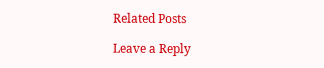Related Posts

Leave a Reply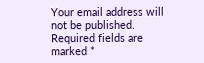Your email address will not be published. Required fields are marked *